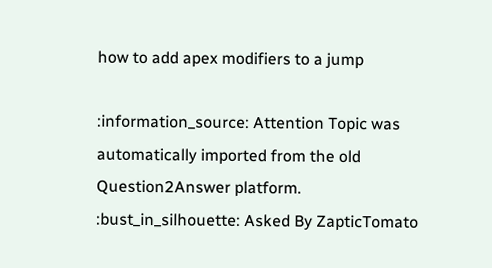how to add apex modifiers to a jump

:information_source: Attention Topic was automatically imported from the old Question2Answer platform.
:bust_in_silhouette: Asked By ZapticTomato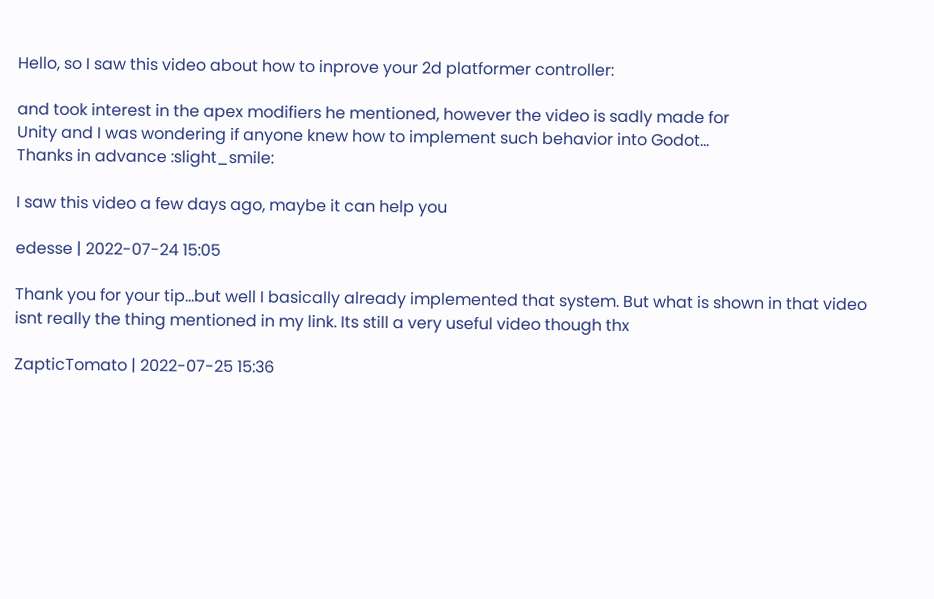Hello, so I saw this video about how to inprove your 2d platformer controller:

and took interest in the apex modifiers he mentioned, however the video is sadly made for
Unity and I was wondering if anyone knew how to implement such behavior into Godot…
Thanks in advance :slight_smile:

I saw this video a few days ago, maybe it can help you

edesse | 2022-07-24 15:05

Thank you for your tip…but well I basically already implemented that system. But what is shown in that video isnt really the thing mentioned in my link. Its still a very useful video though thx

ZapticTomato | 2022-07-25 15:36